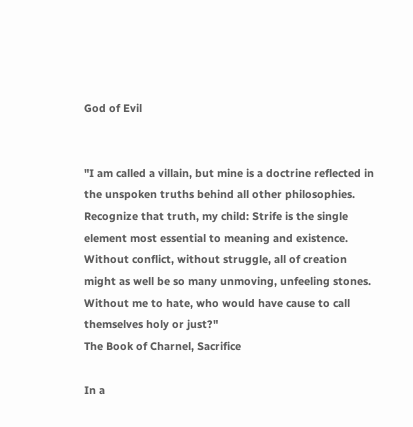God of Evil


"I am called a villain, but mine is a doctrine reflected in the unspoken truths behind all other philosophies. Recognize that truth, my child: Strife is the single element most essential to meaning and existence. Without conflict, without struggle, all of creation might as well be so many unmoving, unfeeling stones. Without me to hate, who would have cause to call themselves holy or just?"
The Book of Charnel, Sacrifice

In a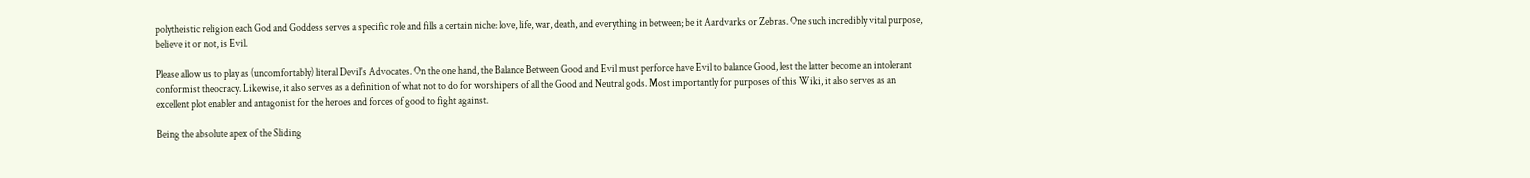polytheistic religion each God and Goddess serves a specific role and fills a certain niche: love, life, war, death, and everything in between; be it Aardvarks or Zebras. One such incredibly vital purpose, believe it or not, is Evil.

Please allow us to play as (uncomfortably) literal Devil's Advocates. On the one hand, the Balance Between Good and Evil must perforce have Evil to balance Good, lest the latter become an intolerant conformist theocracy. Likewise, it also serves as a definition of what not to do for worshipers of all the Good and Neutral gods. Most importantly for purposes of this Wiki, it also serves as an excellent plot enabler and antagonist for the heroes and forces of good to fight against.

Being the absolute apex of the Sliding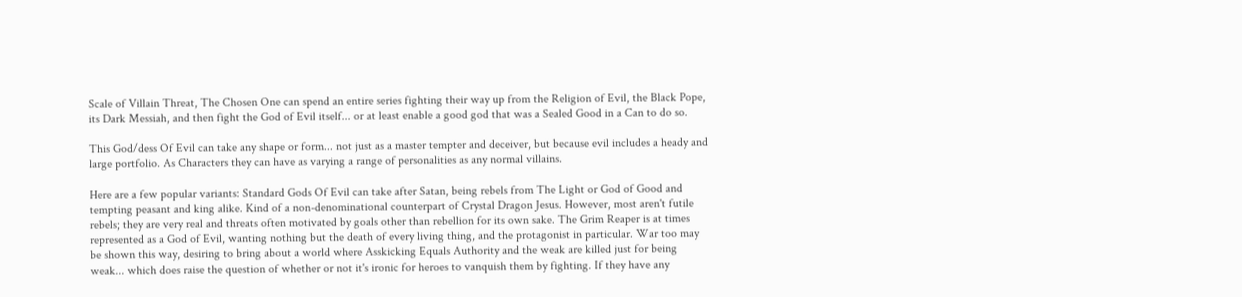Scale of Villain Threat, The Chosen One can spend an entire series fighting their way up from the Religion of Evil, the Black Pope, its Dark Messiah, and then fight the God of Evil itself... or at least enable a good god that was a Sealed Good in a Can to do so.

This God/dess Of Evil can take any shape or form... not just as a master tempter and deceiver, but because evil includes a heady and large portfolio. As Characters they can have as varying a range of personalities as any normal villains.

Here are a few popular variants: Standard Gods Of Evil can take after Satan, being rebels from The Light or God of Good and tempting peasant and king alike. Kind of a non-denominational counterpart of Crystal Dragon Jesus. However, most aren't futile rebels; they are very real and threats often motivated by goals other than rebellion for its own sake. The Grim Reaper is at times represented as a God of Evil, wanting nothing but the death of every living thing, and the protagonist in particular. War too may be shown this way, desiring to bring about a world where Asskicking Equals Authority and the weak are killed just for being weak... which does raise the question of whether or not it's ironic for heroes to vanquish them by fighting. If they have any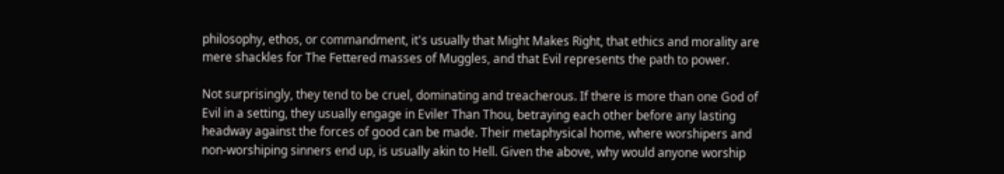philosophy, ethos, or commandment, it's usually that Might Makes Right, that ethics and morality are mere shackles for The Fettered masses of Muggles, and that Evil represents the path to power.

Not surprisingly, they tend to be cruel, dominating and treacherous. If there is more than one God of Evil in a setting, they usually engage in Eviler Than Thou, betraying each other before any lasting headway against the forces of good can be made. Their metaphysical home, where worshipers and non-worshiping sinners end up, is usually akin to Hell. Given the above, why would anyone worship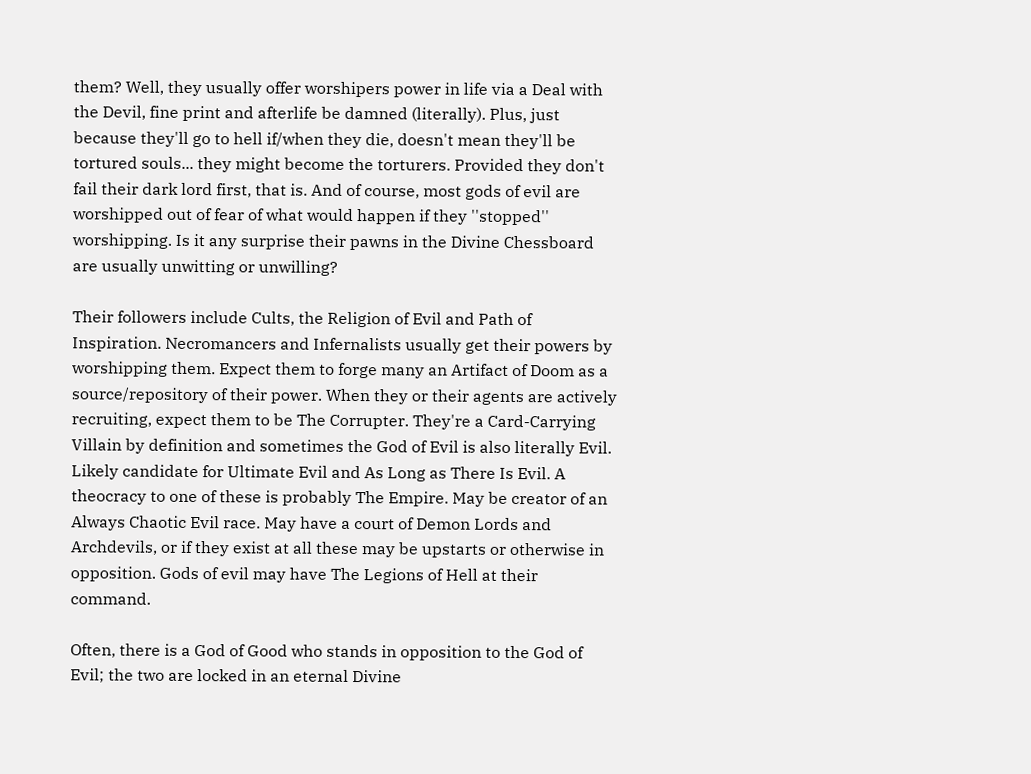them? Well, they usually offer worshipers power in life via a Deal with the Devil, fine print and afterlife be damned (literally). Plus, just because they'll go to hell if/when they die, doesn't mean they'll be tortured souls... they might become the torturers. Provided they don't fail their dark lord first, that is. And of course, most gods of evil are worshipped out of fear of what would happen if they ''stopped'' worshipping. Is it any surprise their pawns in the Divine Chessboard are usually unwitting or unwilling?

Their followers include Cults, the Religion of Evil and Path of Inspiration. Necromancers and Infernalists usually get their powers by worshipping them. Expect them to forge many an Artifact of Doom as a source/repository of their power. When they or their agents are actively recruiting, expect them to be The Corrupter. They're a Card-Carrying Villain by definition and sometimes the God of Evil is also literally Evil. Likely candidate for Ultimate Evil and As Long as There Is Evil. A theocracy to one of these is probably The Empire. May be creator of an Always Chaotic Evil race. May have a court of Demon Lords and Archdevils, or if they exist at all these may be upstarts or otherwise in opposition. Gods of evil may have The Legions of Hell at their command.

Often, there is a God of Good who stands in opposition to the God of Evil; the two are locked in an eternal Divine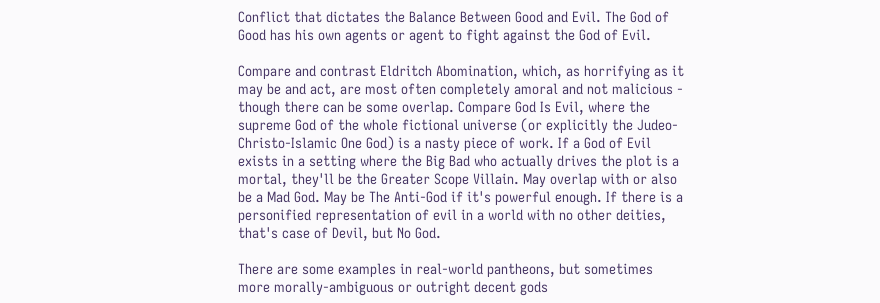Conflict that dictates the Balance Between Good and Evil. The God of Good has his own agents or agent to fight against the God of Evil.

Compare and contrast Eldritch Abomination, which, as horrifying as it may be and act, are most often completely amoral and not malicious - though there can be some overlap. Compare God Is Evil, where the supreme God of the whole fictional universe (or explicitly the Judeo-Christo-Islamic One God) is a nasty piece of work. If a God of Evil exists in a setting where the Big Bad who actually drives the plot is a mortal, they'll be the Greater Scope Villain. May overlap with or also be a Mad God. May be The Anti-God if it's powerful enough. If there is a personified representation of evil in a world with no other deities, that's case of Devil, but No God.

There are some examples in real-world pantheons, but sometimes more morally-ambiguous or outright decent gods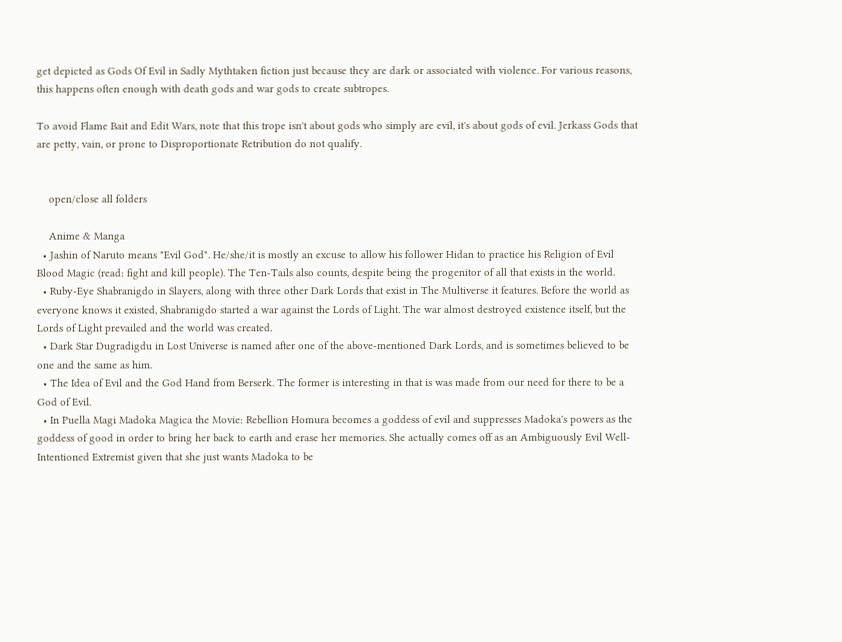get depicted as Gods Of Evil in Sadly Mythtaken fiction just because they are dark or associated with violence. For various reasons, this happens often enough with death gods and war gods to create subtropes.

To avoid Flame Bait and Edit Wars, note that this trope isn't about gods who simply are evil, it's about gods of evil. Jerkass Gods that are petty, vain, or prone to Disproportionate Retribution do not qualify.


    open/close all folders

    Anime & Manga
  • Jashin of Naruto means "Evil God". He/she/it is mostly an excuse to allow his follower Hidan to practice his Religion of Evil Blood Magic (read: fight and kill people). The Ten-Tails also counts, despite being the progenitor of all that exists in the world.
  • Ruby-Eye Shabranigdo in Slayers, along with three other Dark Lords that exist in The Multiverse it features. Before the world as everyone knows it existed, Shabranigdo started a war against the Lords of Light. The war almost destroyed existence itself, but the Lords of Light prevailed and the world was created.
  • Dark Star Dugradigdu in Lost Universe is named after one of the above-mentioned Dark Lords, and is sometimes believed to be one and the same as him.
  • The Idea of Evil and the God Hand from Berserk. The former is interesting in that is was made from our need for there to be a God of Evil.
  • In Puella Magi Madoka Magica the Movie: Rebellion Homura becomes a goddess of evil and suppresses Madoka's powers as the goddess of good in order to bring her back to earth and erase her memories. She actually comes off as an Ambiguously Evil Well-Intentioned Extremist given that she just wants Madoka to be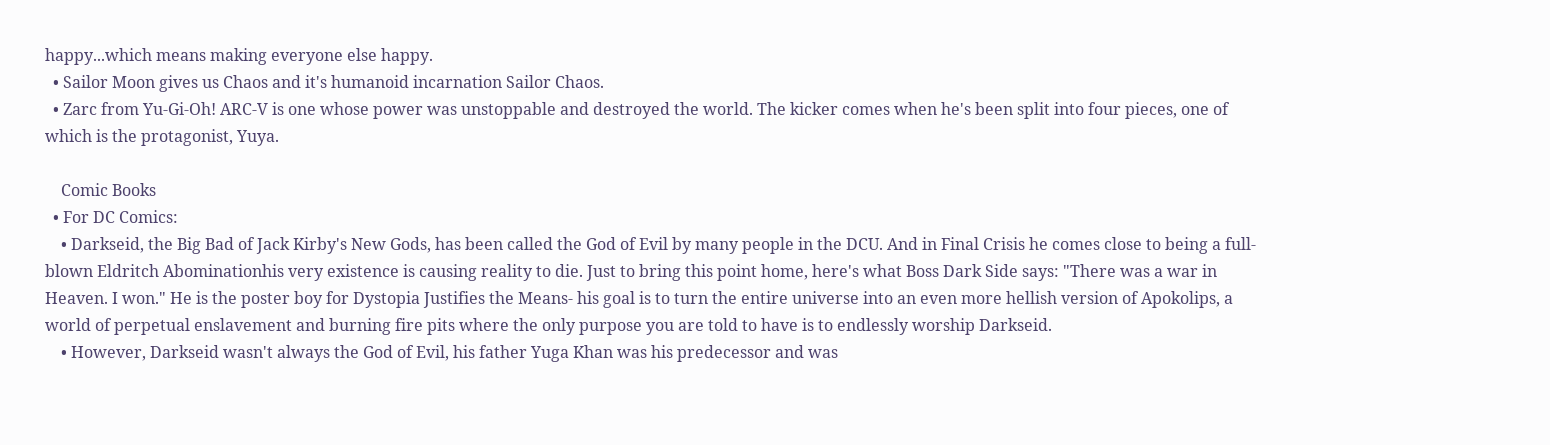happy...which means making everyone else happy.
  • Sailor Moon gives us Chaos and it's humanoid incarnation Sailor Chaos.
  • Zarc from Yu-Gi-Oh! ARC-V is one whose power was unstoppable and destroyed the world. The kicker comes when he's been split into four pieces, one of which is the protagonist, Yuya.

    Comic Books
  • For DC Comics:
    • Darkseid, the Big Bad of Jack Kirby's New Gods, has been called the God of Evil by many people in the DCU. And in Final Crisis he comes close to being a full-blown Eldritch Abominationhis very existence is causing reality to die. Just to bring this point home, here's what Boss Dark Side says: "There was a war in Heaven. I won." He is the poster boy for Dystopia Justifies the Means- his goal is to turn the entire universe into an even more hellish version of Apokolips, a world of perpetual enslavement and burning fire pits where the only purpose you are told to have is to endlessly worship Darkseid.
    • However, Darkseid wasn't always the God of Evil, his father Yuga Khan was his predecessor and was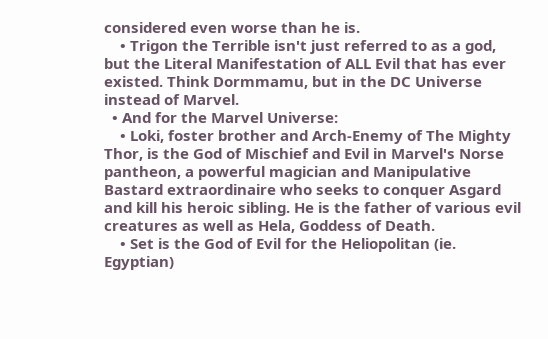considered even worse than he is.
    • Trigon the Terrible isn't just referred to as a god, but the Literal Manifestation of ALL Evil that has ever existed. Think Dormmamu, but in the DC Universe instead of Marvel.
  • And for the Marvel Universe:
    • Loki, foster brother and Arch-Enemy of The Mighty Thor, is the God of Mischief and Evil in Marvel's Norse pantheon, a powerful magician and Manipulative Bastard extraordinaire who seeks to conquer Asgard and kill his heroic sibling. He is the father of various evil creatures as well as Hela, Goddess of Death.
    • Set is the God of Evil for the Heliopolitan (ie. Egyptian)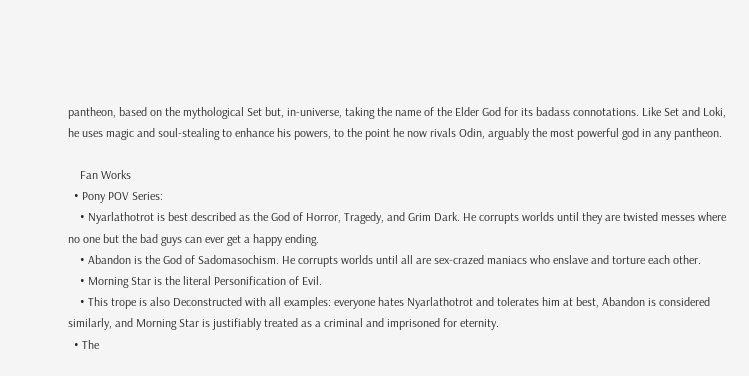pantheon, based on the mythological Set but, in-universe, taking the name of the Elder God for its badass connotations. Like Set and Loki, he uses magic and soul-stealing to enhance his powers, to the point he now rivals Odin, arguably the most powerful god in any pantheon.

    Fan Works
  • Pony POV Series:
    • Nyarlathotrot is best described as the God of Horror, Tragedy, and Grim Dark. He corrupts worlds until they are twisted messes where no one but the bad guys can ever get a happy ending.
    • Abandon is the God of Sadomasochism. He corrupts worlds until all are sex-crazed maniacs who enslave and torture each other.
    • Morning Star is the literal Personification of Evil.
    • This trope is also Deconstructed with all examples: everyone hates Nyarlathotrot and tolerates him at best, Abandon is considered similarly, and Morning Star is justifiably treated as a criminal and imprisoned for eternity.
  • The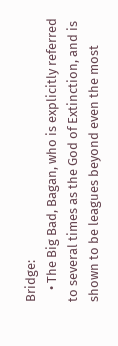Bridge:
    • The Big Bad, Bagan, who is explicitly referred to several times as the God of Extinction, and is shown to be leagues beyond even the most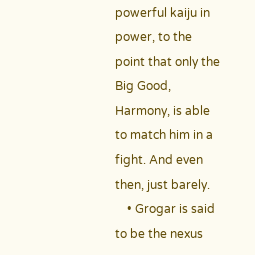powerful kaiju in power, to the point that only the Big Good, Harmony, is able to match him in a fight. And even then, just barely.
    • Grogar is said to be the nexus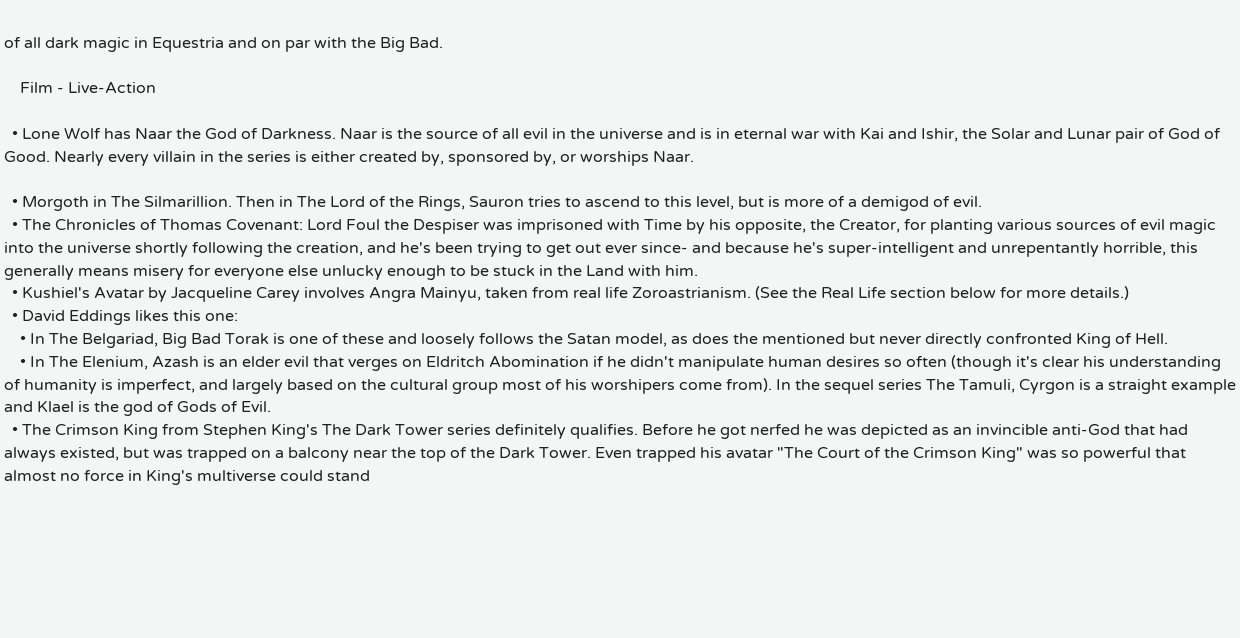of all dark magic in Equestria and on par with the Big Bad.

    Film - Live-Action

  • Lone Wolf has Naar the God of Darkness. Naar is the source of all evil in the universe and is in eternal war with Kai and Ishir, the Solar and Lunar pair of God of Good. Nearly every villain in the series is either created by, sponsored by, or worships Naar.

  • Morgoth in The Silmarillion. Then in The Lord of the Rings, Sauron tries to ascend to this level, but is more of a demigod of evil.
  • The Chronicles of Thomas Covenant: Lord Foul the Despiser was imprisoned with Time by his opposite, the Creator, for planting various sources of evil magic into the universe shortly following the creation, and he's been trying to get out ever since- and because he's super-intelligent and unrepentantly horrible, this generally means misery for everyone else unlucky enough to be stuck in the Land with him.
  • Kushiel's Avatar by Jacqueline Carey involves Angra Mainyu, taken from real life Zoroastrianism. (See the Real Life section below for more details.)
  • David Eddings likes this one:
    • In The Belgariad, Big Bad Torak is one of these and loosely follows the Satan model, as does the mentioned but never directly confronted King of Hell.
    • In The Elenium, Azash is an elder evil that verges on Eldritch Abomination if he didn't manipulate human desires so often (though it's clear his understanding of humanity is imperfect, and largely based on the cultural group most of his worshipers come from). In the sequel series The Tamuli, Cyrgon is a straight example and Klael is the god of Gods of Evil.
  • The Crimson King from Stephen King's The Dark Tower series definitely qualifies. Before he got nerfed he was depicted as an invincible anti-God that had always existed, but was trapped on a balcony near the top of the Dark Tower. Even trapped his avatar "The Court of the Crimson King" was so powerful that almost no force in King's multiverse could stand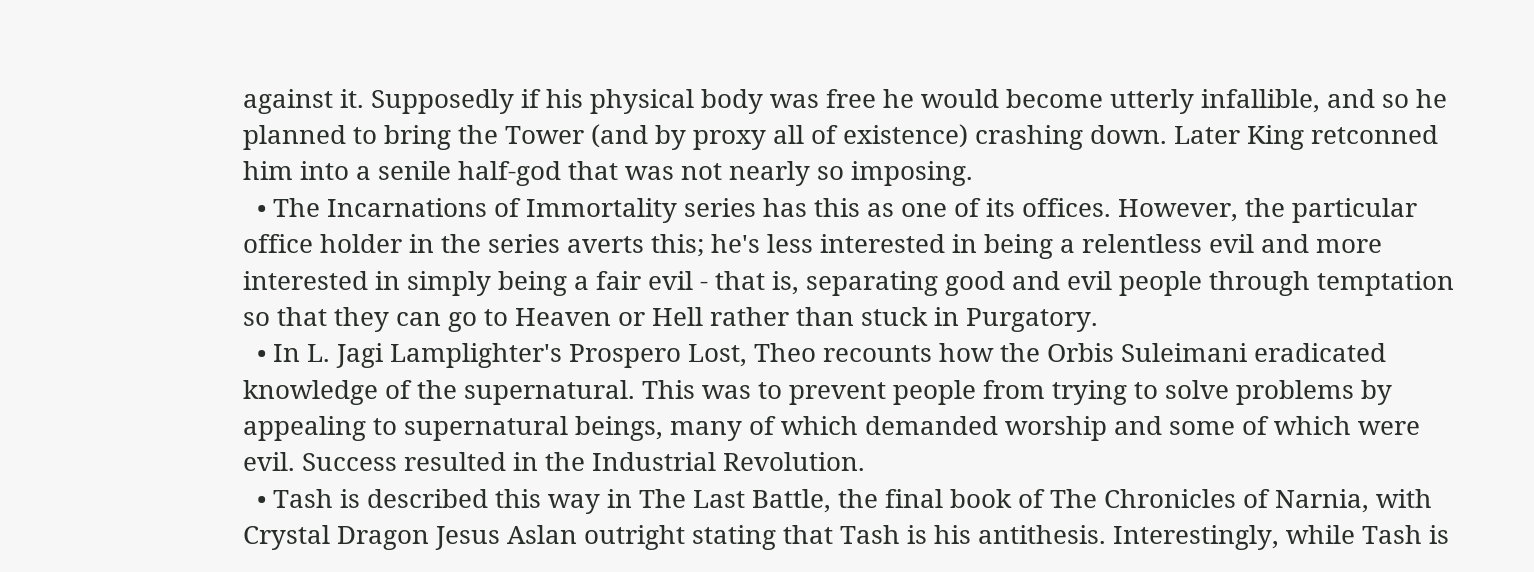against it. Supposedly if his physical body was free he would become utterly infallible, and so he planned to bring the Tower (and by proxy all of existence) crashing down. Later King retconned him into a senile half-god that was not nearly so imposing.
  • The Incarnations of Immortality series has this as one of its offices. However, the particular office holder in the series averts this; he's less interested in being a relentless evil and more interested in simply being a fair evil - that is, separating good and evil people through temptation so that they can go to Heaven or Hell rather than stuck in Purgatory.
  • In L. Jagi Lamplighter's Prospero Lost, Theo recounts how the Orbis Suleimani eradicated knowledge of the supernatural. This was to prevent people from trying to solve problems by appealing to supernatural beings, many of which demanded worship and some of which were evil. Success resulted in the Industrial Revolution.
  • Tash is described this way in The Last Battle, the final book of The Chronicles of Narnia, with Crystal Dragon Jesus Aslan outright stating that Tash is his antithesis. Interestingly, while Tash is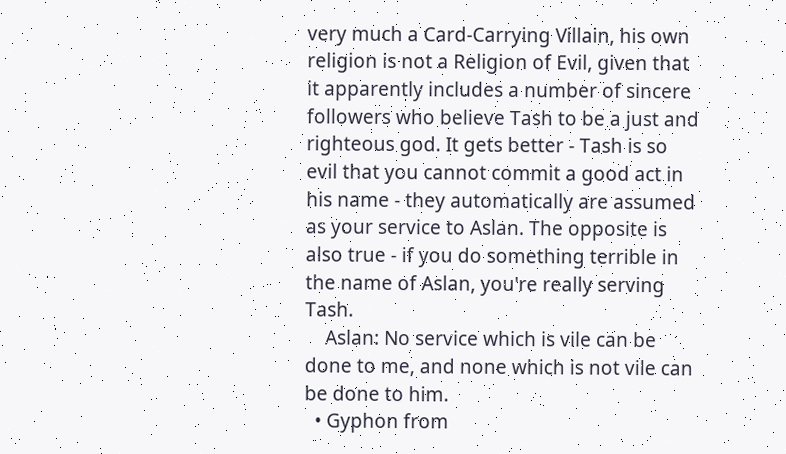very much a Card-Carrying Villain, his own religion is not a Religion of Evil, given that it apparently includes a number of sincere followers who believe Tash to be a just and righteous god. It gets better - Tash is so evil that you cannot commit a good act in his name - they automatically are assumed as your service to Aslan. The opposite is also true - if you do something terrible in the name of Aslan, you're really serving Tash.
    Aslan: No service which is vile can be done to me, and none which is not vile can be done to him.
  • Gyphon from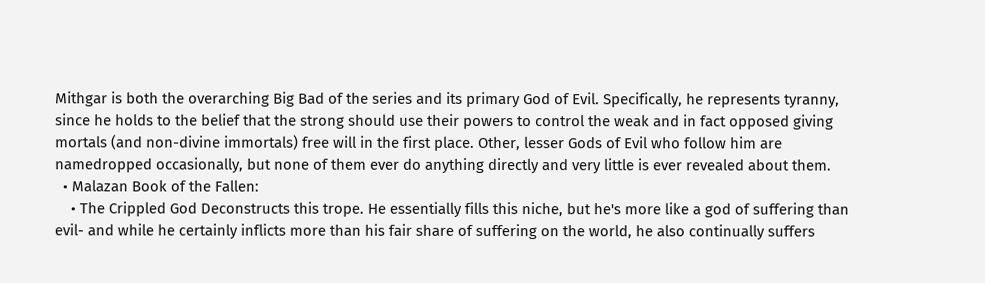Mithgar is both the overarching Big Bad of the series and its primary God of Evil. Specifically, he represents tyranny, since he holds to the belief that the strong should use their powers to control the weak and in fact opposed giving mortals (and non-divine immortals) free will in the first place. Other, lesser Gods of Evil who follow him are namedropped occasionally, but none of them ever do anything directly and very little is ever revealed about them.
  • Malazan Book of the Fallen:
    • The Crippled God Deconstructs this trope. He essentially fills this niche, but he's more like a god of suffering than evil- and while he certainly inflicts more than his fair share of suffering on the world, he also continually suffers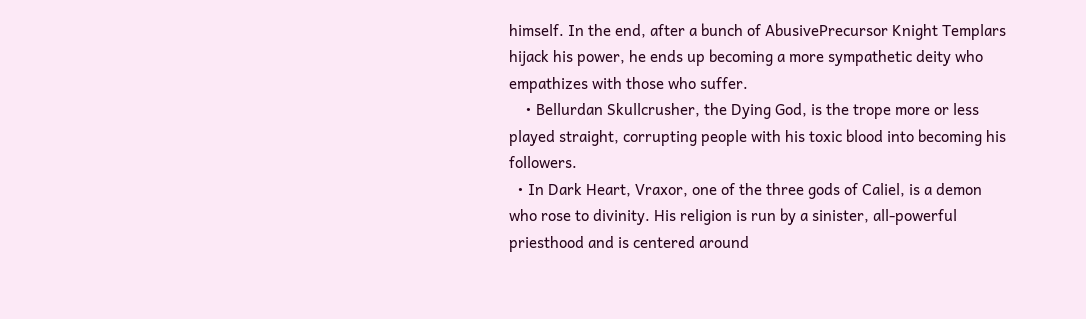himself. In the end, after a bunch of AbusivePrecursor Knight Templars hijack his power, he ends up becoming a more sympathetic deity who empathizes with those who suffer.
    • Bellurdan Skullcrusher, the Dying God, is the trope more or less played straight, corrupting people with his toxic blood into becoming his followers.
  • In Dark Heart, Vraxor, one of the three gods of Caliel, is a demon who rose to divinity. His religion is run by a sinister, all-powerful priesthood and is centered around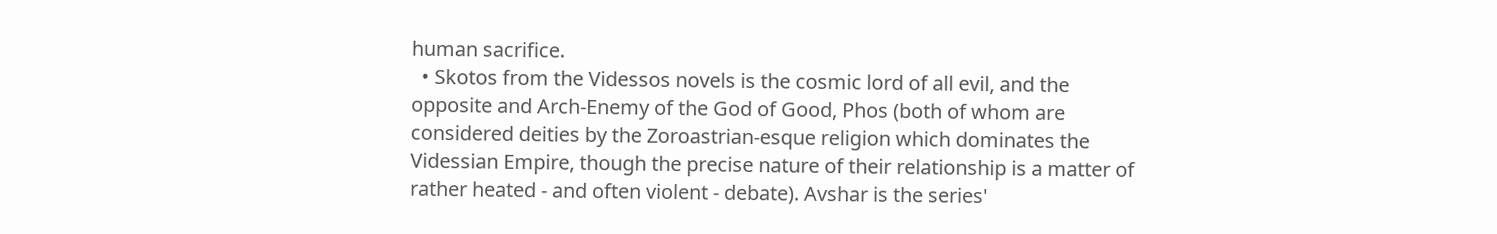human sacrifice.
  • Skotos from the Videssos novels is the cosmic lord of all evil, and the opposite and Arch-Enemy of the God of Good, Phos (both of whom are considered deities by the Zoroastrian-esque religion which dominates the Videssian Empire, though the precise nature of their relationship is a matter of rather heated - and often violent - debate). Avshar is the series'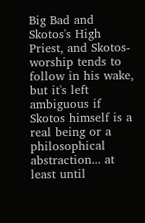Big Bad and Skotos's High Priest, and Skotos-worship tends to follow in his wake, but it's left ambiguous if Skotos himself is a real being or a philosophical abstraction... at least until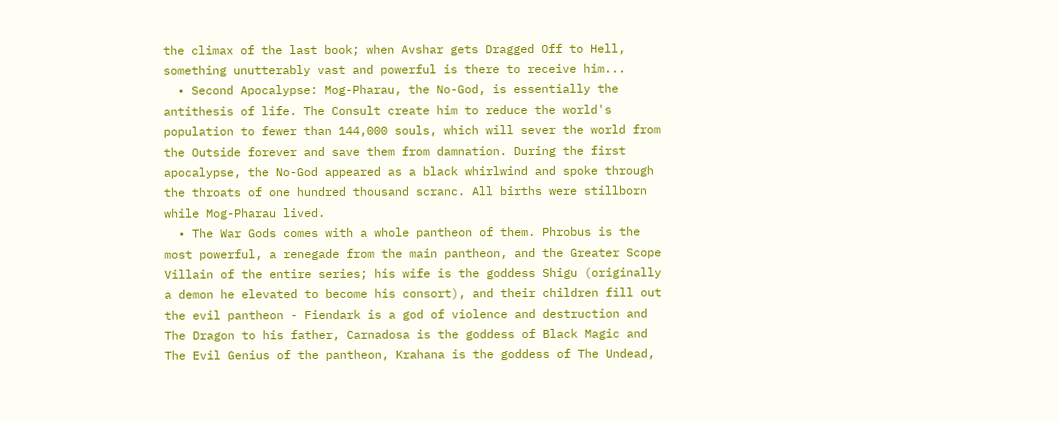the climax of the last book; when Avshar gets Dragged Off to Hell, something unutterably vast and powerful is there to receive him...
  • Second Apocalypse: Mog-Pharau, the No-God, is essentially the antithesis of life. The Consult create him to reduce the world's population to fewer than 144,000 souls, which will sever the world from the Outside forever and save them from damnation. During the first apocalypse, the No-God appeared as a black whirlwind and spoke through the throats of one hundred thousand scranc. All births were stillborn while Mog-Pharau lived.
  • The War Gods comes with a whole pantheon of them. Phrobus is the most powerful, a renegade from the main pantheon, and the Greater Scope Villain of the entire series; his wife is the goddess Shigu (originally a demon he elevated to become his consort), and their children fill out the evil pantheon - Fiendark is a god of violence and destruction and The Dragon to his father, Carnadosa is the goddess of Black Magic and The Evil Genius of the pantheon, Krahana is the goddess of The Undead,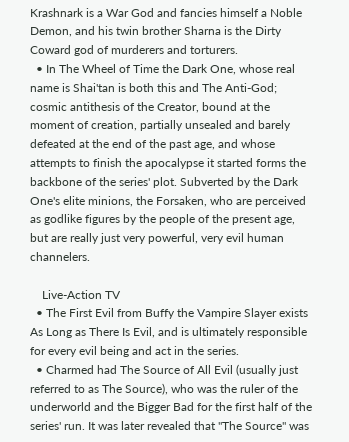Krashnark is a War God and fancies himself a Noble Demon, and his twin brother Sharna is the Dirty Coward god of murderers and torturers.
  • In The Wheel of Time the Dark One, whose real name is Shai'tan is both this and The Anti-God; cosmic antithesis of the Creator, bound at the moment of creation, partially unsealed and barely defeated at the end of the past age, and whose attempts to finish the apocalypse it started forms the backbone of the series' plot. Subverted by the Dark One's elite minions, the Forsaken, who are perceived as godlike figures by the people of the present age, but are really just very powerful, very evil human channelers.

    Live-Action TV
  • The First Evil from Buffy the Vampire Slayer exists As Long as There Is Evil, and is ultimately responsible for every evil being and act in the series.
  • Charmed had The Source of All Evil (usually just referred to as The Source), who was the ruler of the underworld and the Bigger Bad for the first half of the series' run. It was later revealed that "The Source" was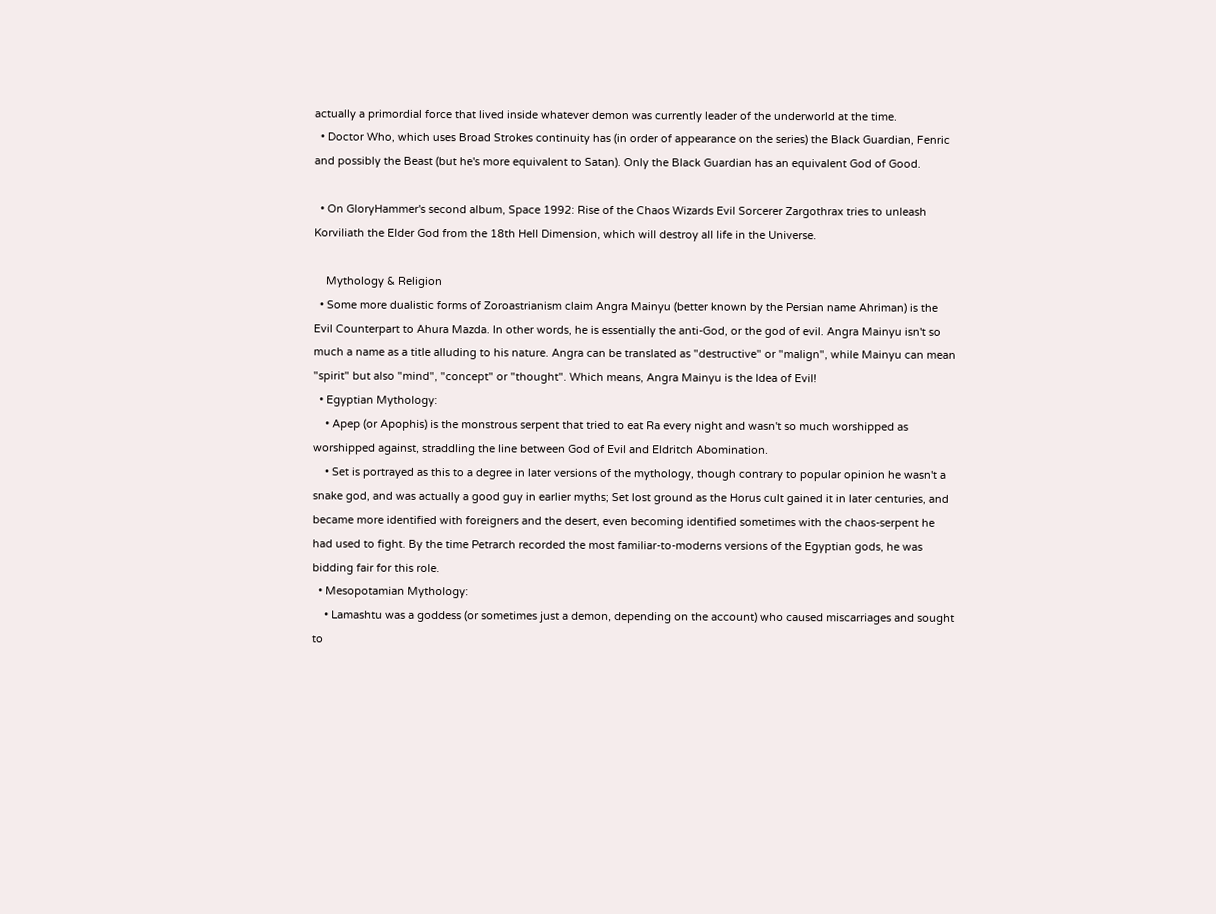actually a primordial force that lived inside whatever demon was currently leader of the underworld at the time.
  • Doctor Who, which uses Broad Strokes continuity has (in order of appearance on the series) the Black Guardian, Fenric and possibly the Beast (but he's more equivalent to Satan). Only the Black Guardian has an equivalent God of Good.

  • On GloryHammer's second album, Space 1992: Rise of the Chaos Wizards Evil Sorcerer Zargothrax tries to unleash Korviliath the Elder God from the 18th Hell Dimension, which will destroy all life in the Universe.

    Mythology & Religion
  • Some more dualistic forms of Zoroastrianism claim Angra Mainyu (better known by the Persian name Ahriman) is the Evil Counterpart to Ahura Mazda. In other words, he is essentially the anti-God, or the god of evil. Angra Mainyu isn't so much a name as a title alluding to his nature. Angra can be translated as "destructive" or "malign", while Mainyu can mean "spirit" but also "mind", "concept" or "thought". Which means, Angra Mainyu is the Idea of Evil!
  • Egyptian Mythology:
    • Apep (or Apophis) is the monstrous serpent that tried to eat Ra every night and wasn't so much worshipped as worshipped against, straddling the line between God of Evil and Eldritch Abomination.
    • Set is portrayed as this to a degree in later versions of the mythology, though contrary to popular opinion he wasn't a snake god, and was actually a good guy in earlier myths; Set lost ground as the Horus cult gained it in later centuries, and became more identified with foreigners and the desert, even becoming identified sometimes with the chaos-serpent he had used to fight. By the time Petrarch recorded the most familiar-to-moderns versions of the Egyptian gods, he was bidding fair for this role.
  • Mesopotamian Mythology:
    • Lamashtu was a goddess (or sometimes just a demon, depending on the account) who caused miscarriages and sought to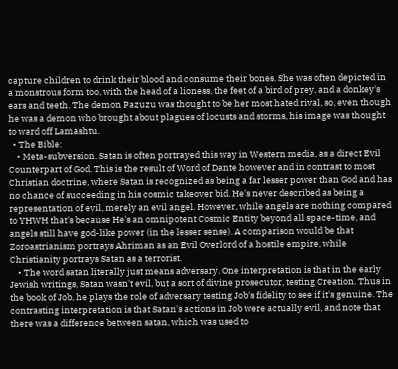capture children to drink their blood and consume their bones. She was often depicted in a monstrous form too, with the head of a lioness, the feet of a bird of prey, and a donkey's ears and teeth. The demon Pazuzu was thought to be her most hated rival, so, even though he was a demon who brought about plagues of locusts and storms, his image was thought to ward off Lamashtu.
  • The Bible:
    • Meta-subversion. Satan is often portrayed this way in Western media, as a direct Evil Counterpart of God. This is the result of Word of Dante however and in contrast to most Christian doctrine, where Satan is recognized as being a far lesser power than God and has no chance of succeeding in his cosmic takeover bid. He's never described as being a representation of evil, merely an evil angel. However, while angels are nothing compared to YHWH that's because He's an omnipotent Cosmic Entity beyond all space-time, and angels still have god-like power (in the lesser sense). A comparison would be that Zoroastrianism portrays Ahriman as an Evil Overlord of a hostile empire, while Christianity portrays Satan as a terrorist.
    • The word satan literally just means adversary. One interpretation is that in the early Jewish writings, Satan wasn't evil, but a sort of divine prosecutor, testing Creation. Thus in the book of Job, he plays the role of adversary testing Job's fidelity to see if it's genuine. The contrasting interpretation is that Satan's actions in Job were actually evil, and note that there was a difference between satan, which was used to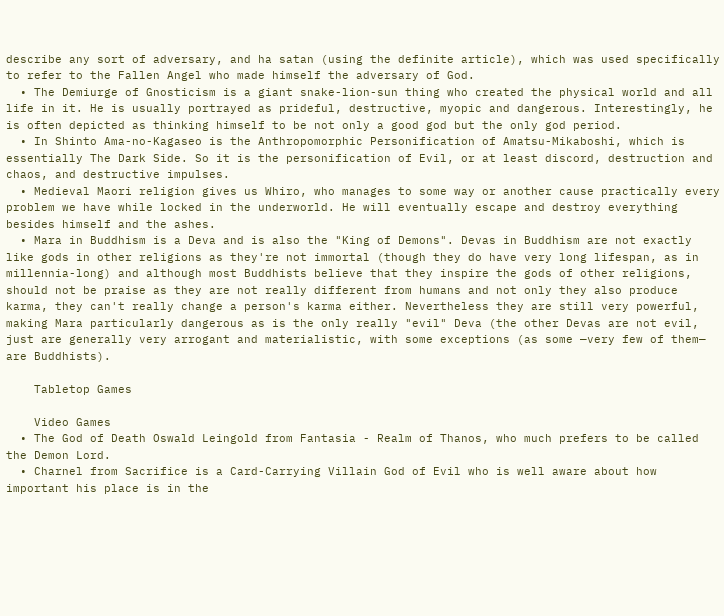describe any sort of adversary, and ha satan (using the definite article), which was used specifically to refer to the Fallen Angel who made himself the adversary of God.
  • The Demiurge of Gnosticism is a giant snake-lion-sun thing who created the physical world and all life in it. He is usually portrayed as prideful, destructive, myopic and dangerous. Interestingly, he is often depicted as thinking himself to be not only a good god but the only god period.
  • In Shinto Ama-no-Kagaseo is the Anthropomorphic Personification of Amatsu-Mikaboshi, which is essentially The Dark Side. So it is the personification of Evil, or at least discord, destruction and chaos, and destructive impulses.
  • Medieval Maori religion gives us Whiro, who manages to some way or another cause practically every problem we have while locked in the underworld. He will eventually escape and destroy everything besides himself and the ashes.
  • Mara in Buddhism is a Deva and is also the "King of Demons". Devas in Buddhism are not exactly like gods in other religions as they're not immortal (though they do have very long lifespan, as in millennia-long) and although most Buddhists believe that they inspire the gods of other religions, should not be praise as they are not really different from humans and not only they also produce karma, they can't really change a person's karma either. Nevertheless they are still very powerful, making Mara particularly dangerous as is the only really "evil" Deva (the other Devas are not evil, just are generally very arrogant and materialistic, with some exceptions (as some —very few of them— are Buddhists).

    Tabletop Games

    Video Games
  • The God of Death Oswald Leingold from Fantasia - Realm of Thanos, who much prefers to be called the Demon Lord.
  • Charnel from Sacrifice is a Card-Carrying Villain God of Evil who is well aware about how important his place is in the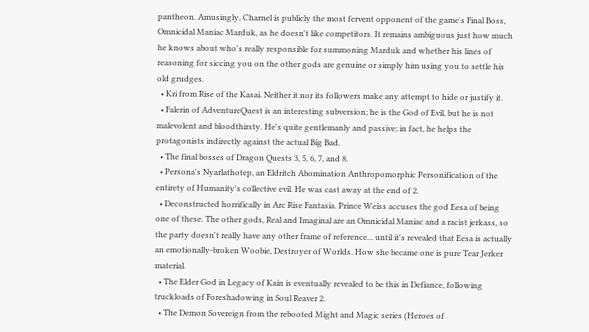pantheon. Amusingly, Charnel is publicly the most fervent opponent of the game's Final Boss, Omnicidal Maniac Marduk, as he doesn't like competitors. It remains ambiguous just how much he knows about who's really responsible for summoning Marduk and whether his lines of reasoning for siccing you on the other gods are genuine or simply him using you to settle his old grudges.
  • Kri from Rise of the Kasai. Neither it nor its followers make any attempt to hide or justify it.
  • Falerin of AdventureQuest is an interesting subversion; he is the God of Evil, but he is not malevolent and bloodthirsty. He's quite gentlemanly and passive; in fact, he helps the protagonists indirectly against the actual Big Bad.
  • The final bosses of Dragon Quests 3, 5, 6, 7, and 8.
  • Persona's Nyarlathotep, an Eldritch Abomination Anthropomorphic Personification of the entirety of Humanity's collective evil. He was cast away at the end of 2.
  • Deconstructed horrifically in Arc Rise Fantasia. Prince Weiss accuses the god Eesa of being one of these. The other gods, Real and Imaginal are an Omnicidal Maniac and a racist jerkass, so the party doesn't really have any other frame of reference... until it's revealed that Eesa is actually an emotionally-broken Woobie, Destroyer of Worlds. How she became one is pure Tear Jerker material.
  • The Elder God in Legacy of Kain is eventually revealed to be this in Defiance, following truckloads of Foreshadowing in Soul Reaver 2.
  • The Demon Sovereign from the rebooted Might and Magic series (Heroes of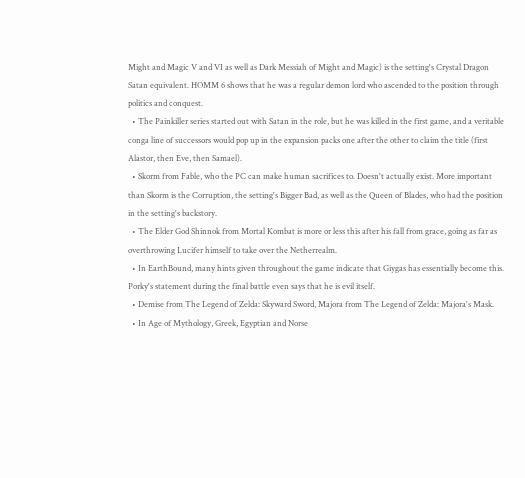Might and Magic V and VI as well as Dark Messiah of Might and Magic) is the setting's Crystal Dragon Satan equivalent. HOMM 6 shows that he was a regular demon lord who ascended to the position through politics and conquest.
  • The Painkiller series started out with Satan in the role, but he was killed in the first game, and a veritable conga line of successors would pop up in the expansion packs one after the other to claim the title (first Alastor, then Eve, then Samael).
  • Skorm from Fable, who the PC can make human sacrifices to. Doesn't actually exist. More important than Skorm is the Corruption, the setting's Bigger Bad, as well as the Queen of Blades, who had the position in the setting's backstory.
  • The Elder God Shinnok from Mortal Kombat is more or less this after his fall from grace, going as far as overthrowing Lucifer himself to take over the Netherrealm.
  • In EarthBound, many hints given throughout the game indicate that Giygas has essentially become this. Porky's statement during the final battle even says that he is evil itself.
  • Demise from The Legend of Zelda: Skyward Sword, Majora from The Legend of Zelda: Majora's Mask.
  • In Age of Mythology, Greek, Egyptian and Norse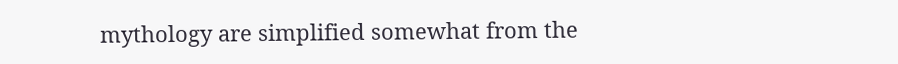mythology are simplified somewhat from the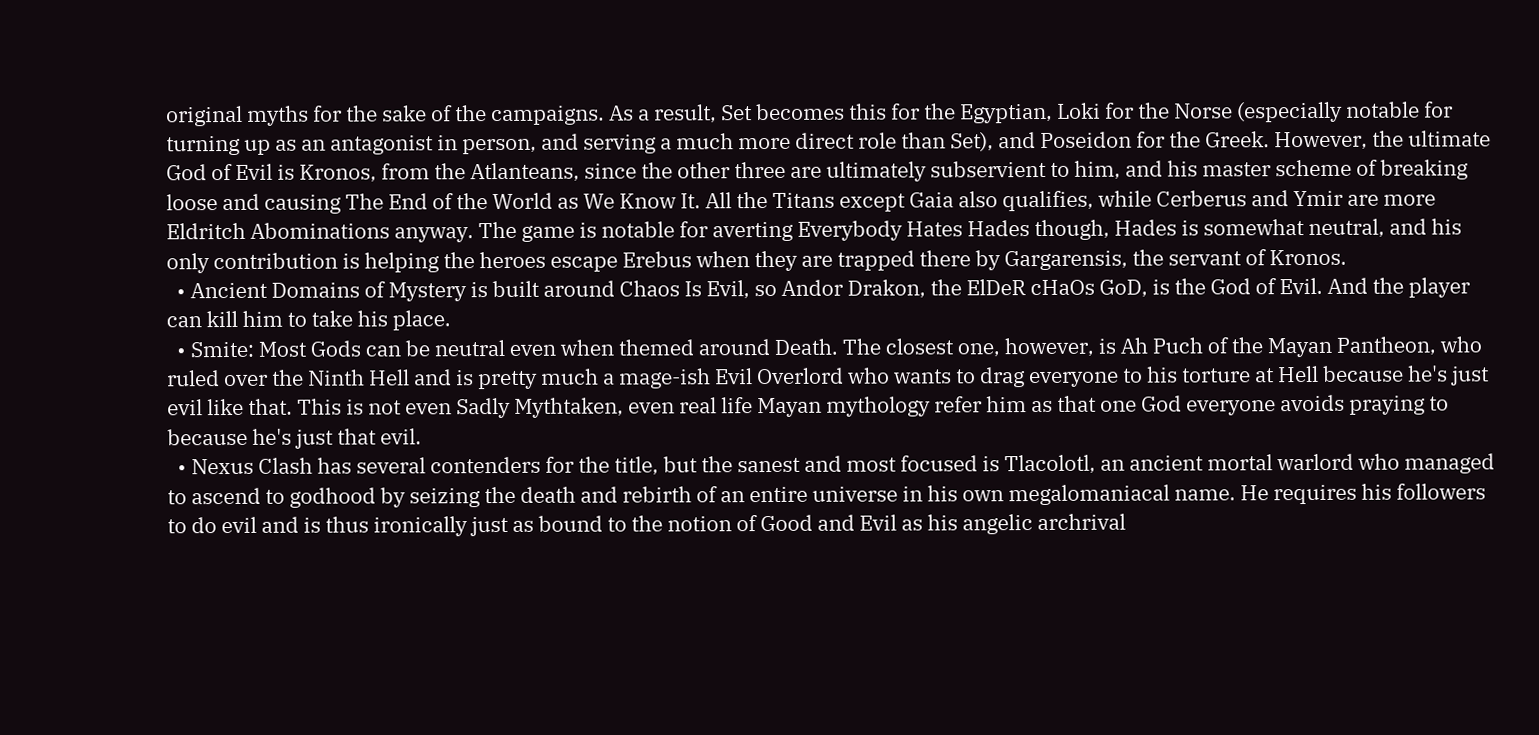original myths for the sake of the campaigns. As a result, Set becomes this for the Egyptian, Loki for the Norse (especially notable for turning up as an antagonist in person, and serving a much more direct role than Set), and Poseidon for the Greek. However, the ultimate God of Evil is Kronos, from the Atlanteans, since the other three are ultimately subservient to him, and his master scheme of breaking loose and causing The End of the World as We Know It. All the Titans except Gaia also qualifies, while Cerberus and Ymir are more Eldritch Abominations anyway. The game is notable for averting Everybody Hates Hades though, Hades is somewhat neutral, and his only contribution is helping the heroes escape Erebus when they are trapped there by Gargarensis, the servant of Kronos.
  • Ancient Domains of Mystery is built around Chaos Is Evil, so Andor Drakon, the ElDeR cHaOs GoD, is the God of Evil. And the player can kill him to take his place.
  • Smite: Most Gods can be neutral even when themed around Death. The closest one, however, is Ah Puch of the Mayan Pantheon, who ruled over the Ninth Hell and is pretty much a mage-ish Evil Overlord who wants to drag everyone to his torture at Hell because he's just evil like that. This is not even Sadly Mythtaken, even real life Mayan mythology refer him as that one God everyone avoids praying to because he's just that evil.
  • Nexus Clash has several contenders for the title, but the sanest and most focused is Tlacolotl, an ancient mortal warlord who managed to ascend to godhood by seizing the death and rebirth of an entire universe in his own megalomaniacal name. He requires his followers to do evil and is thus ironically just as bound to the notion of Good and Evil as his angelic archrival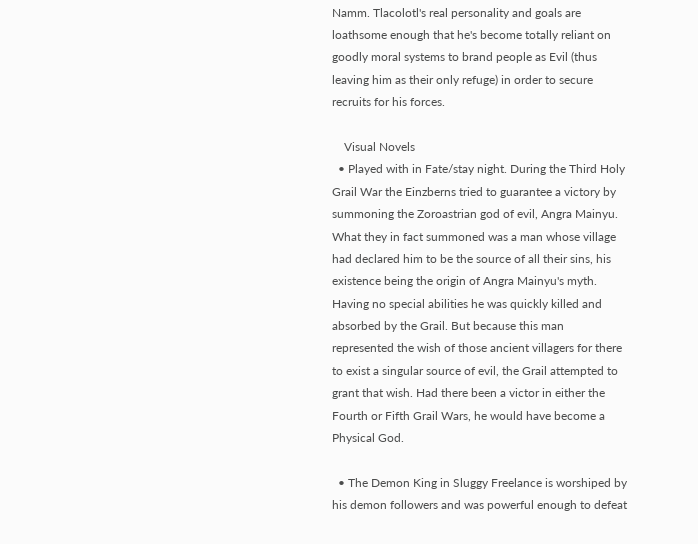Namm. Tlacolotl's real personality and goals are loathsome enough that he's become totally reliant on goodly moral systems to brand people as Evil (thus leaving him as their only refuge) in order to secure recruits for his forces.

    Visual Novels
  • Played with in Fate/stay night. During the Third Holy Grail War the Einzberns tried to guarantee a victory by summoning the Zoroastrian god of evil, Angra Mainyu. What they in fact summoned was a man whose village had declared him to be the source of all their sins, his existence being the origin of Angra Mainyu's myth. Having no special abilities he was quickly killed and absorbed by the Grail. But because this man represented the wish of those ancient villagers for there to exist a singular source of evil, the Grail attempted to grant that wish. Had there been a victor in either the Fourth or Fifth Grail Wars, he would have become a Physical God.

  • The Demon King in Sluggy Freelance is worshiped by his demon followers and was powerful enough to defeat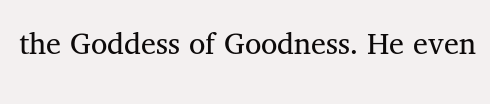the Goddess of Goodness. He even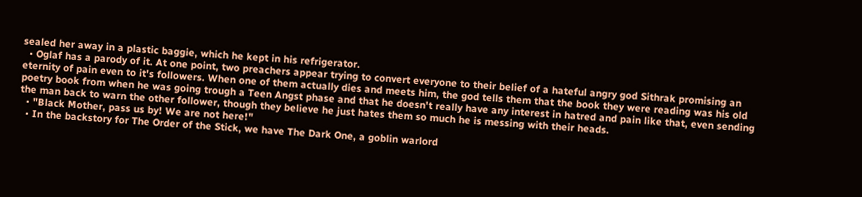sealed her away in a plastic baggie, which he kept in his refrigerator.
  • Oglaf has a parody of it. At one point, two preachers appear trying to convert everyone to their belief of a hateful angry god Sithrak promising an eternity of pain even to it's followers. When one of them actually dies and meets him, the god tells them that the book they were reading was his old poetry book from when he was going trough a Teen Angst phase and that he doesn't really have any interest in hatred and pain like that, even sending the man back to warn the other follower, though they believe he just hates them so much he is messing with their heads.
  • "Black Mother, pass us by! We are not here!"
  • In the backstory for The Order of the Stick, we have The Dark One, a goblin warlord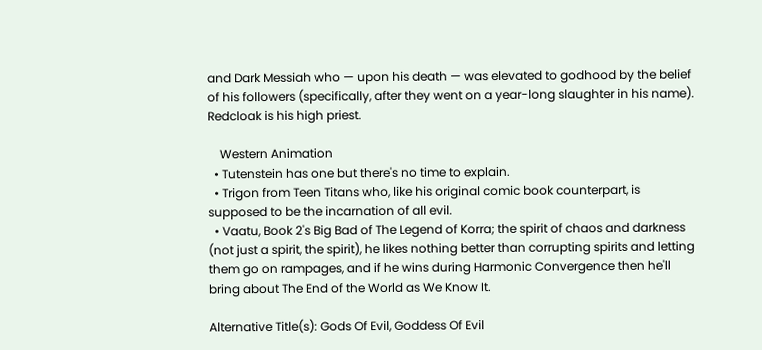and Dark Messiah who — upon his death — was elevated to godhood by the belief of his followers (specifically, after they went on a year-long slaughter in his name). Redcloak is his high priest.

    Western Animation
  • Tutenstein has one but there's no time to explain.
  • Trigon from Teen Titans who, like his original comic book counterpart, is supposed to be the incarnation of all evil.
  • Vaatu, Book 2's Big Bad of The Legend of Korra; the spirit of chaos and darkness (not just a spirit, the spirit), he likes nothing better than corrupting spirits and letting them go on rampages, and if he wins during Harmonic Convergence then he'll bring about The End of the World as We Know It.

Alternative Title(s): Gods Of Evil, Goddess Of Evil